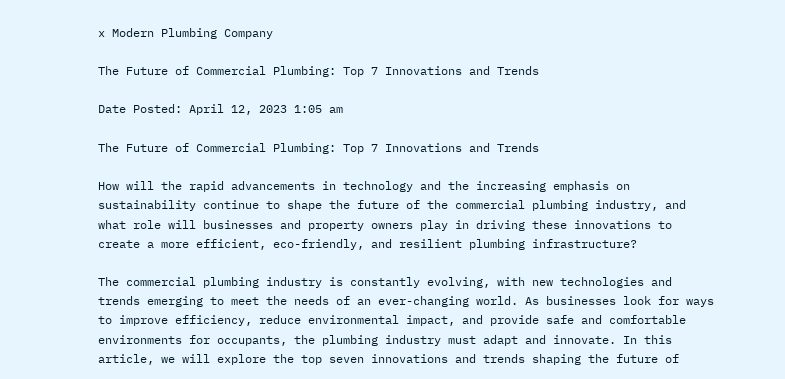x Modern Plumbing Company

The Future of Commercial Plumbing: Top 7 Innovations and Trends

Date Posted: April 12, 2023 1:05 am

The Future of Commercial Plumbing: Top 7 Innovations and Trends

How will the rapid advancements in technology and the increasing emphasis on sustainability continue to shape the future of the commercial plumbing industry, and what role will businesses and property owners play in driving these innovations to create a more efficient, eco-friendly, and resilient plumbing infrastructure?

The commercial plumbing industry is constantly evolving, with new technologies and trends emerging to meet the needs of an ever-changing world. As businesses look for ways to improve efficiency, reduce environmental impact, and provide safe and comfortable environments for occupants, the plumbing industry must adapt and innovate. In this article, we will explore the top seven innovations and trends shaping the future of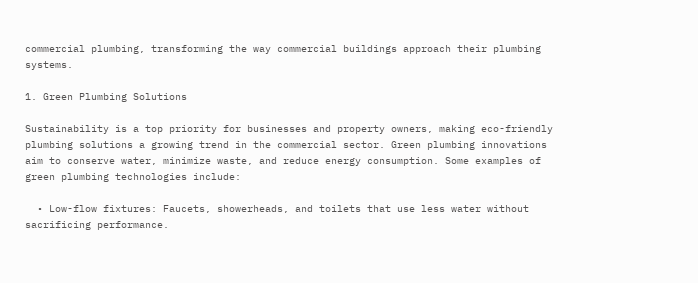commercial plumbing, transforming the way commercial buildings approach their plumbing systems.

1. Green Plumbing Solutions

Sustainability is a top priority for businesses and property owners, making eco-friendly plumbing solutions a growing trend in the commercial sector. Green plumbing innovations aim to conserve water, minimize waste, and reduce energy consumption. Some examples of green plumbing technologies include:

  • Low-flow fixtures: Faucets, showerheads, and toilets that use less water without sacrificing performance.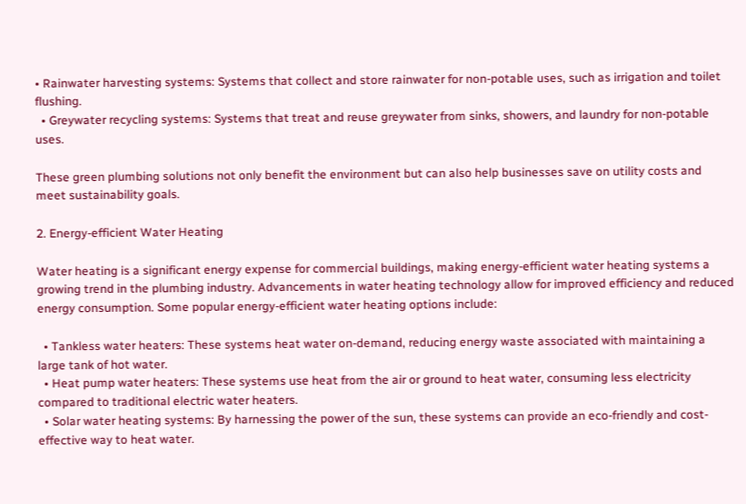• Rainwater harvesting systems: Systems that collect and store rainwater for non-potable uses, such as irrigation and toilet flushing.
  • Greywater recycling systems: Systems that treat and reuse greywater from sinks, showers, and laundry for non-potable uses.

These green plumbing solutions not only benefit the environment but can also help businesses save on utility costs and meet sustainability goals.

2. Energy-efficient Water Heating

Water heating is a significant energy expense for commercial buildings, making energy-efficient water heating systems a growing trend in the plumbing industry. Advancements in water heating technology allow for improved efficiency and reduced energy consumption. Some popular energy-efficient water heating options include:

  • Tankless water heaters: These systems heat water on-demand, reducing energy waste associated with maintaining a large tank of hot water.
  • Heat pump water heaters: These systems use heat from the air or ground to heat water, consuming less electricity compared to traditional electric water heaters.
  • Solar water heating systems: By harnessing the power of the sun, these systems can provide an eco-friendly and cost-effective way to heat water.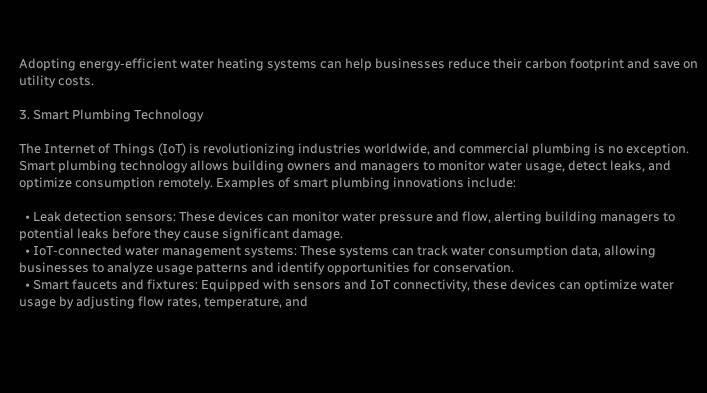Adopting energy-efficient water heating systems can help businesses reduce their carbon footprint and save on utility costs.

3. Smart Plumbing Technology

The Internet of Things (IoT) is revolutionizing industries worldwide, and commercial plumbing is no exception. Smart plumbing technology allows building owners and managers to monitor water usage, detect leaks, and optimize consumption remotely. Examples of smart plumbing innovations include:

  • Leak detection sensors: These devices can monitor water pressure and flow, alerting building managers to potential leaks before they cause significant damage.
  • IoT-connected water management systems: These systems can track water consumption data, allowing businesses to analyze usage patterns and identify opportunities for conservation.
  • Smart faucets and fixtures: Equipped with sensors and IoT connectivity, these devices can optimize water usage by adjusting flow rates, temperature, and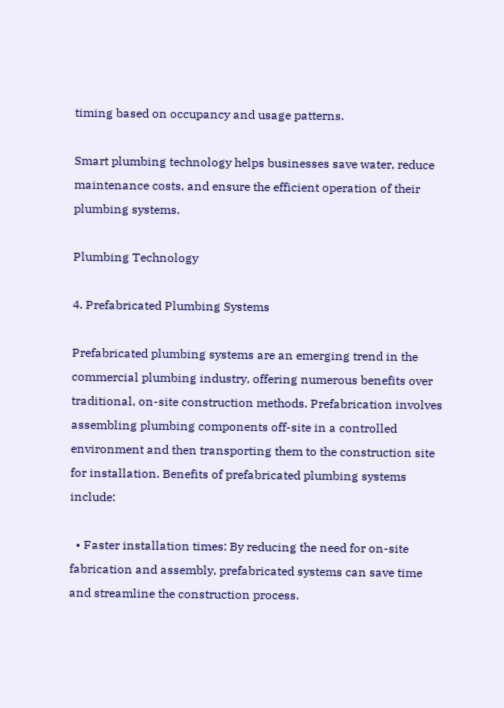timing based on occupancy and usage patterns.

Smart plumbing technology helps businesses save water, reduce maintenance costs, and ensure the efficient operation of their plumbing systems.

Plumbing Technology

4. Prefabricated Plumbing Systems

Prefabricated plumbing systems are an emerging trend in the commercial plumbing industry, offering numerous benefits over traditional, on-site construction methods. Prefabrication involves assembling plumbing components off-site in a controlled environment and then transporting them to the construction site for installation. Benefits of prefabricated plumbing systems include:

  • Faster installation times: By reducing the need for on-site fabrication and assembly, prefabricated systems can save time and streamline the construction process.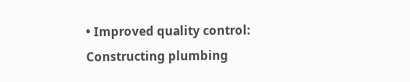• Improved quality control: Constructing plumbing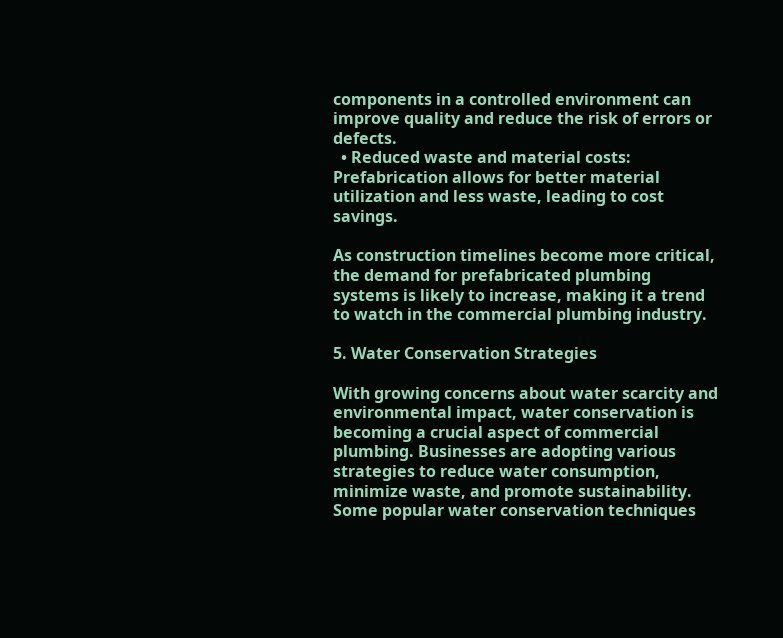components in a controlled environment can improve quality and reduce the risk of errors or defects.
  • Reduced waste and material costs: Prefabrication allows for better material utilization and less waste, leading to cost savings.

As construction timelines become more critical, the demand for prefabricated plumbing systems is likely to increase, making it a trend to watch in the commercial plumbing industry.

5. Water Conservation Strategies

With growing concerns about water scarcity and environmental impact, water conservation is becoming a crucial aspect of commercial plumbing. Businesses are adopting various strategies to reduce water consumption, minimize waste, and promote sustainability. Some popular water conservation techniques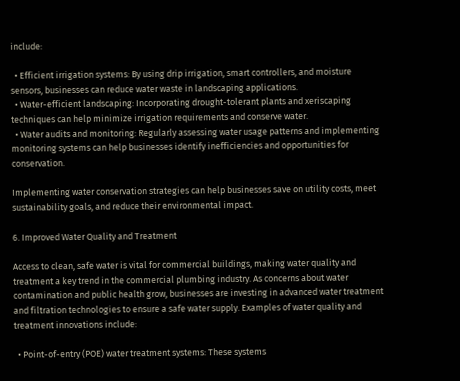include:

  • Efficient irrigation systems: By using drip irrigation, smart controllers, and moisture sensors, businesses can reduce water waste in landscaping applications.
  • Water-efficient landscaping: Incorporating drought-tolerant plants and xeriscaping techniques can help minimize irrigation requirements and conserve water.
  • Water audits and monitoring: Regularly assessing water usage patterns and implementing monitoring systems can help businesses identify inefficiencies and opportunities for conservation.

Implementing water conservation strategies can help businesses save on utility costs, meet sustainability goals, and reduce their environmental impact.

6. Improved Water Quality and Treatment

Access to clean, safe water is vital for commercial buildings, making water quality and treatment a key trend in the commercial plumbing industry. As concerns about water contamination and public health grow, businesses are investing in advanced water treatment and filtration technologies to ensure a safe water supply. Examples of water quality and treatment innovations include:

  • Point-of-entry (POE) water treatment systems: These systems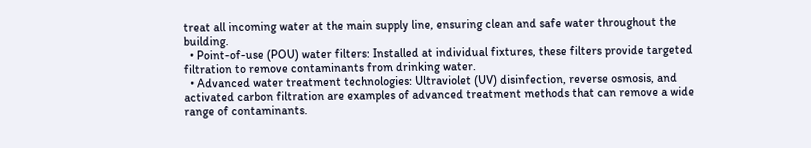treat all incoming water at the main supply line, ensuring clean and safe water throughout the building.
  • Point-of-use (POU) water filters: Installed at individual fixtures, these filters provide targeted filtration to remove contaminants from drinking water.
  • Advanced water treatment technologies: Ultraviolet (UV) disinfection, reverse osmosis, and activated carbon filtration are examples of advanced treatment methods that can remove a wide range of contaminants.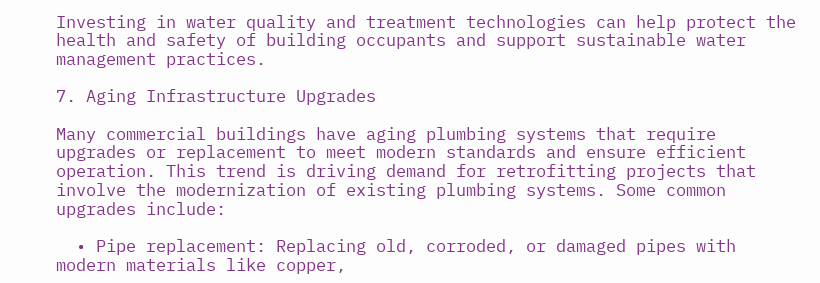Investing in water quality and treatment technologies can help protect the health and safety of building occupants and support sustainable water management practices.

7. Aging Infrastructure Upgrades

Many commercial buildings have aging plumbing systems that require upgrades or replacement to meet modern standards and ensure efficient operation. This trend is driving demand for retrofitting projects that involve the modernization of existing plumbing systems. Some common upgrades include:

  • Pipe replacement: Replacing old, corroded, or damaged pipes with modern materials like copper,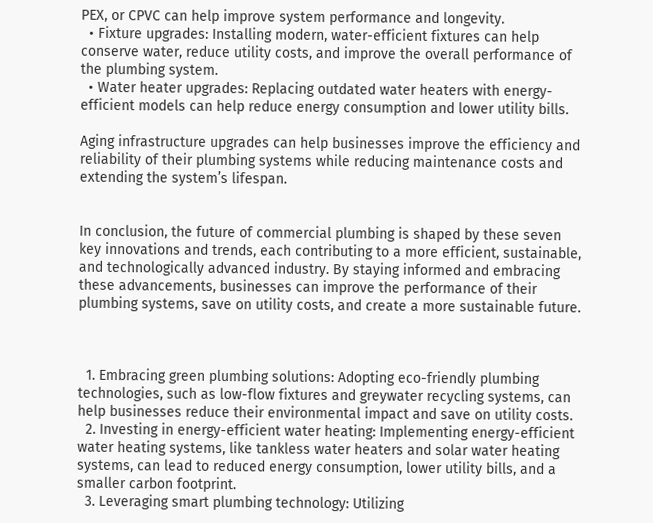PEX, or CPVC can help improve system performance and longevity.
  • Fixture upgrades: Installing modern, water-efficient fixtures can help conserve water, reduce utility costs, and improve the overall performance of the plumbing system.
  • Water heater upgrades: Replacing outdated water heaters with energy-efficient models can help reduce energy consumption and lower utility bills.

Aging infrastructure upgrades can help businesses improve the efficiency and reliability of their plumbing systems while reducing maintenance costs and extending the system’s lifespan.


In conclusion, the future of commercial plumbing is shaped by these seven key innovations and trends, each contributing to a more efficient, sustainable, and technologically advanced industry. By staying informed and embracing these advancements, businesses can improve the performance of their plumbing systems, save on utility costs, and create a more sustainable future.



  1. Embracing green plumbing solutions: Adopting eco-friendly plumbing technologies, such as low-flow fixtures and greywater recycling systems, can help businesses reduce their environmental impact and save on utility costs.
  2. Investing in energy-efficient water heating: Implementing energy-efficient water heating systems, like tankless water heaters and solar water heating systems, can lead to reduced energy consumption, lower utility bills, and a smaller carbon footprint.
  3. Leveraging smart plumbing technology: Utilizing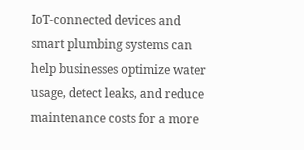IoT-connected devices and smart plumbing systems can help businesses optimize water usage, detect leaks, and reduce maintenance costs for a more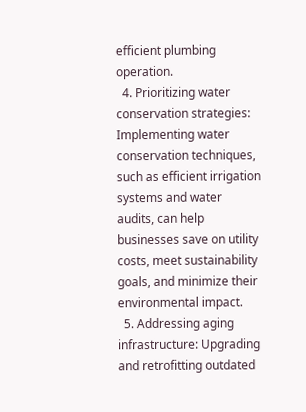efficient plumbing operation.
  4. Prioritizing water conservation strategies: Implementing water conservation techniques, such as efficient irrigation systems and water audits, can help businesses save on utility costs, meet sustainability goals, and minimize their environmental impact.
  5. Addressing aging infrastructure: Upgrading and retrofitting outdated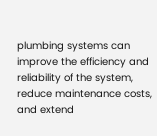plumbing systems can improve the efficiency and reliability of the system, reduce maintenance costs, and extend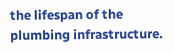the lifespan of the plumbing infrastructure.